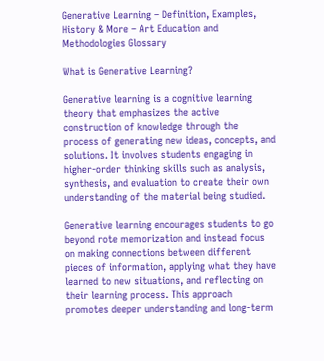Generative Learning – Definition, Examples, History & More – Art Education and Methodologies Glossary

What is Generative Learning?

Generative learning is a cognitive learning theory that emphasizes the active construction of knowledge through the process of generating new ideas, concepts, and solutions. It involves students engaging in higher-order thinking skills such as analysis, synthesis, and evaluation to create their own understanding of the material being studied.

Generative learning encourages students to go beyond rote memorization and instead focus on making connections between different pieces of information, applying what they have learned to new situations, and reflecting on their learning process. This approach promotes deeper understanding and long-term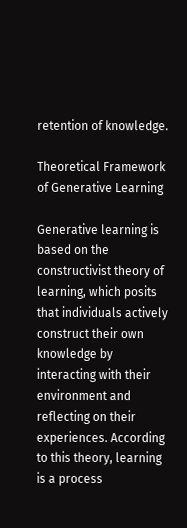retention of knowledge.

Theoretical Framework of Generative Learning

Generative learning is based on the constructivist theory of learning, which posits that individuals actively construct their own knowledge by interacting with their environment and reflecting on their experiences. According to this theory, learning is a process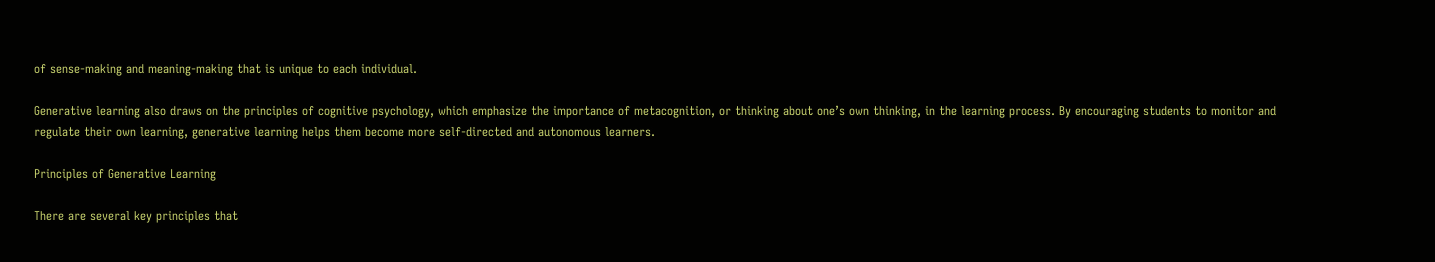of sense-making and meaning-making that is unique to each individual.

Generative learning also draws on the principles of cognitive psychology, which emphasize the importance of metacognition, or thinking about one’s own thinking, in the learning process. By encouraging students to monitor and regulate their own learning, generative learning helps them become more self-directed and autonomous learners.

Principles of Generative Learning

There are several key principles that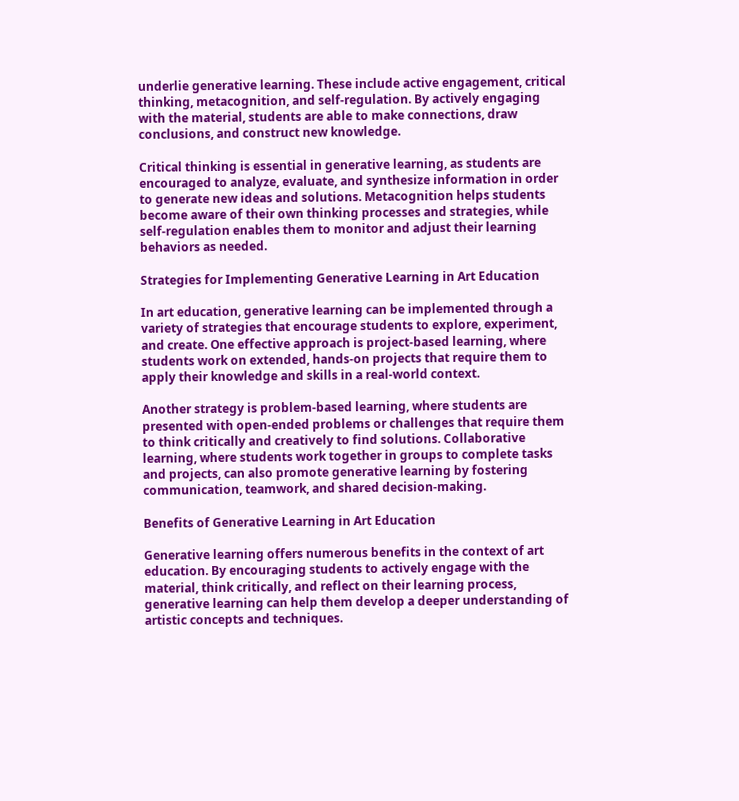underlie generative learning. These include active engagement, critical thinking, metacognition, and self-regulation. By actively engaging with the material, students are able to make connections, draw conclusions, and construct new knowledge.

Critical thinking is essential in generative learning, as students are encouraged to analyze, evaluate, and synthesize information in order to generate new ideas and solutions. Metacognition helps students become aware of their own thinking processes and strategies, while self-regulation enables them to monitor and adjust their learning behaviors as needed.

Strategies for Implementing Generative Learning in Art Education

In art education, generative learning can be implemented through a variety of strategies that encourage students to explore, experiment, and create. One effective approach is project-based learning, where students work on extended, hands-on projects that require them to apply their knowledge and skills in a real-world context.

Another strategy is problem-based learning, where students are presented with open-ended problems or challenges that require them to think critically and creatively to find solutions. Collaborative learning, where students work together in groups to complete tasks and projects, can also promote generative learning by fostering communication, teamwork, and shared decision-making.

Benefits of Generative Learning in Art Education

Generative learning offers numerous benefits in the context of art education. By encouraging students to actively engage with the material, think critically, and reflect on their learning process, generative learning can help them develop a deeper understanding of artistic concepts and techniques.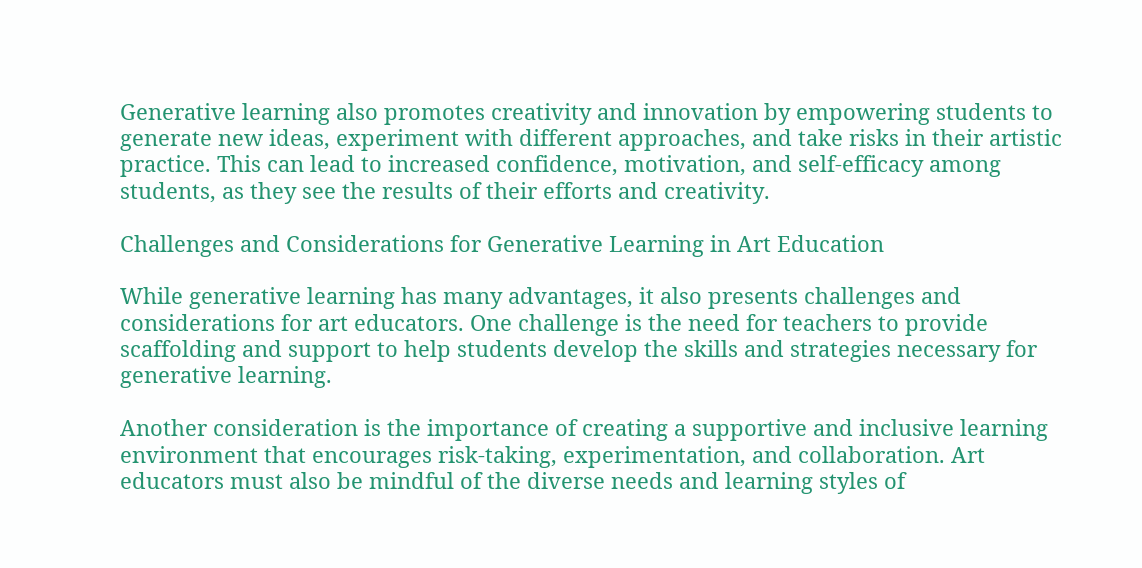Generative learning also promotes creativity and innovation by empowering students to generate new ideas, experiment with different approaches, and take risks in their artistic practice. This can lead to increased confidence, motivation, and self-efficacy among students, as they see the results of their efforts and creativity.

Challenges and Considerations for Generative Learning in Art Education

While generative learning has many advantages, it also presents challenges and considerations for art educators. One challenge is the need for teachers to provide scaffolding and support to help students develop the skills and strategies necessary for generative learning.

Another consideration is the importance of creating a supportive and inclusive learning environment that encourages risk-taking, experimentation, and collaboration. Art educators must also be mindful of the diverse needs and learning styles of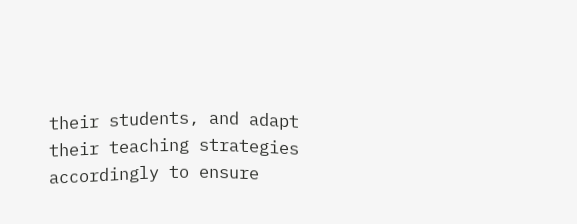their students, and adapt their teaching strategies accordingly to ensure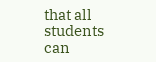that all students can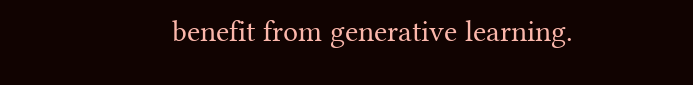benefit from generative learning.